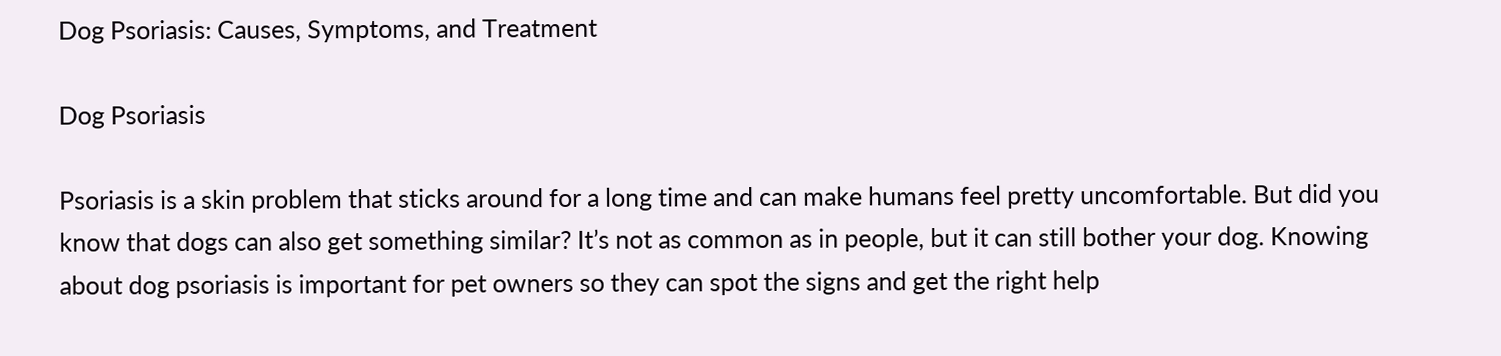Dog Psoriasis: Causes, Symptoms, and Treatment

Dog Psoriasis

Psoriasis is a skin problem that sticks around for a long time and can make humans feel pretty uncomfortable. But did you know that dogs can also get something similar? It’s not as common as in people, but it can still bother your dog. Knowing about dog psoriasis is important for pet owners so they can spot the signs and get the right help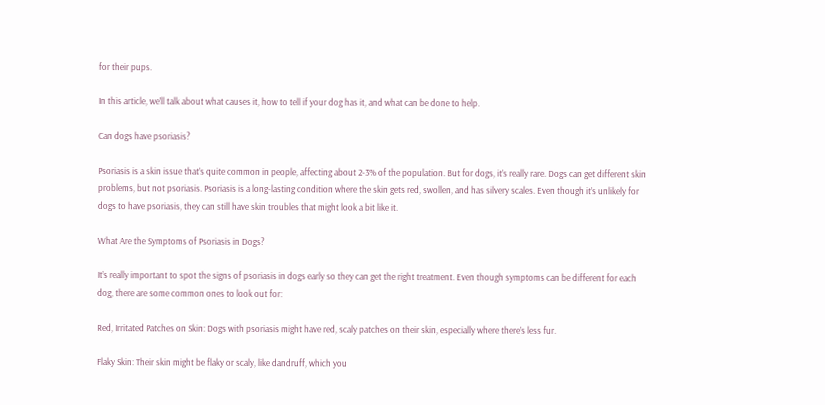for their pups.

In this article, we’ll talk about what causes it, how to tell if your dog has it, and what can be done to help.

Can dogs have psoriasis?

Psoriasis is a skin issue that’s quite common in people, affecting about 2-3% of the population. But for dogs, it’s really rare. Dogs can get different skin problems, but not psoriasis. Psoriasis is a long-lasting condition where the skin gets red, swollen, and has silvery scales. Even though it’s unlikely for dogs to have psoriasis, they can still have skin troubles that might look a bit like it.

What Are the Symptoms of Psoriasis in Dogs?

It’s really important to spot the signs of psoriasis in dogs early so they can get the right treatment. Even though symptoms can be different for each dog, there are some common ones to look out for:

Red, Irritated Patches on Skin: Dogs with psoriasis might have red, scaly patches on their skin, especially where there’s less fur.

Flaky Skin: Their skin might be flaky or scaly, like dandruff, which you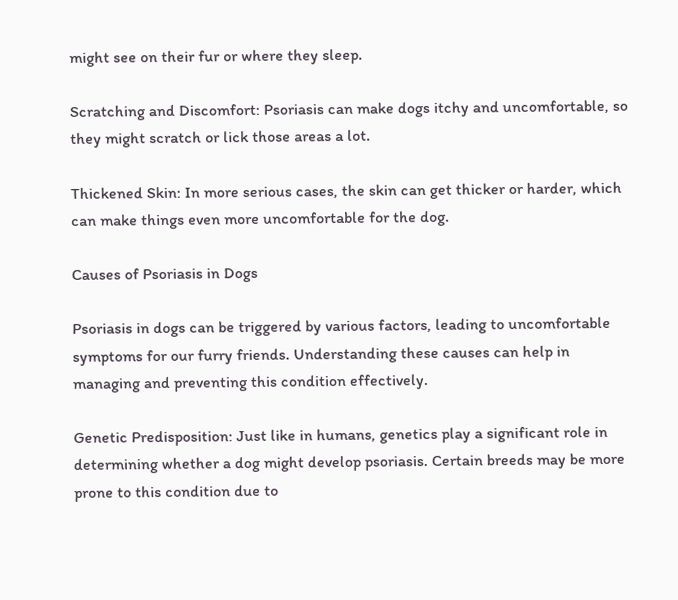might see on their fur or where they sleep.

Scratching and Discomfort: Psoriasis can make dogs itchy and uncomfortable, so they might scratch or lick those areas a lot.

Thickened Skin: In more serious cases, the skin can get thicker or harder, which can make things even more uncomfortable for the dog.

Causes of Psoriasis in Dogs

Psoriasis in dogs can be triggered by various factors, leading to uncomfortable symptoms for our furry friends. Understanding these causes can help in managing and preventing this condition effectively.

Genetic Predisposition: Just like in humans, genetics play a significant role in determining whether a dog might develop psoriasis. Certain breeds may be more prone to this condition due to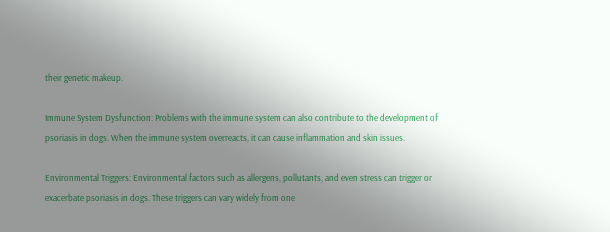their genetic makeup.

Immune System Dysfunction: Problems with the immune system can also contribute to the development of psoriasis in dogs. When the immune system overreacts, it can cause inflammation and skin issues.

Environmental Triggers: Environmental factors such as allergens, pollutants, and even stress can trigger or exacerbate psoriasis in dogs. These triggers can vary widely from one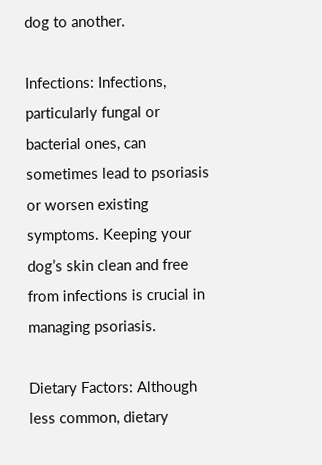dog to another.

Infections: Infections, particularly fungal or bacterial ones, can sometimes lead to psoriasis or worsen existing symptoms. Keeping your dog’s skin clean and free from infections is crucial in managing psoriasis.

Dietary Factors: Although less common, dietary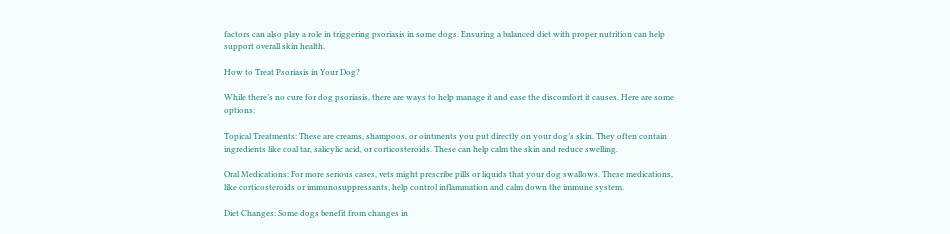factors can also play a role in triggering psoriasis in some dogs. Ensuring a balanced diet with proper nutrition can help support overall skin health.

How to Treat Psoriasis in Your Dog?

While there’s no cure for dog psoriasis, there are ways to help manage it and ease the discomfort it causes. Here are some options:

Topical Treatments: These are creams, shampoos, or ointments you put directly on your dog’s skin. They often contain ingredients like coal tar, salicylic acid, or corticosteroids. These can help calm the skin and reduce swelling.

Oral Medications: For more serious cases, vets might prescribe pills or liquids that your dog swallows. These medications, like corticosteroids or immunosuppressants, help control inflammation and calm down the immune system.

Diet Changes: Some dogs benefit from changes in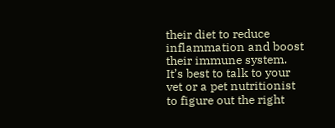their diet to reduce inflammation and boost their immune system. It’s best to talk to your vet or a pet nutritionist to figure out the right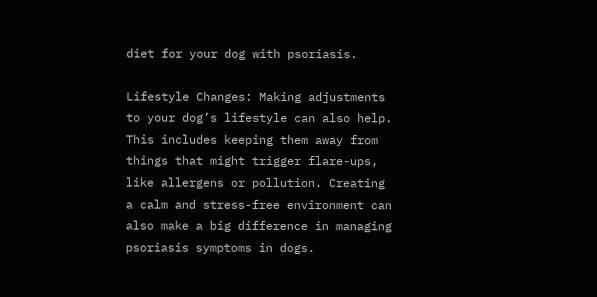diet for your dog with psoriasis.

Lifestyle Changes: Making adjustments to your dog’s lifestyle can also help. This includes keeping them away from things that might trigger flare-ups, like allergens or pollution. Creating a calm and stress-free environment can also make a big difference in managing psoriasis symptoms in dogs.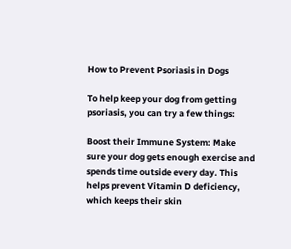How to Prevent Psoriasis in Dogs

To help keep your dog from getting psoriasis, you can try a few things:

Boost their Immune System: Make sure your dog gets enough exercise and spends time outside every day. This helps prevent Vitamin D deficiency, which keeps their skin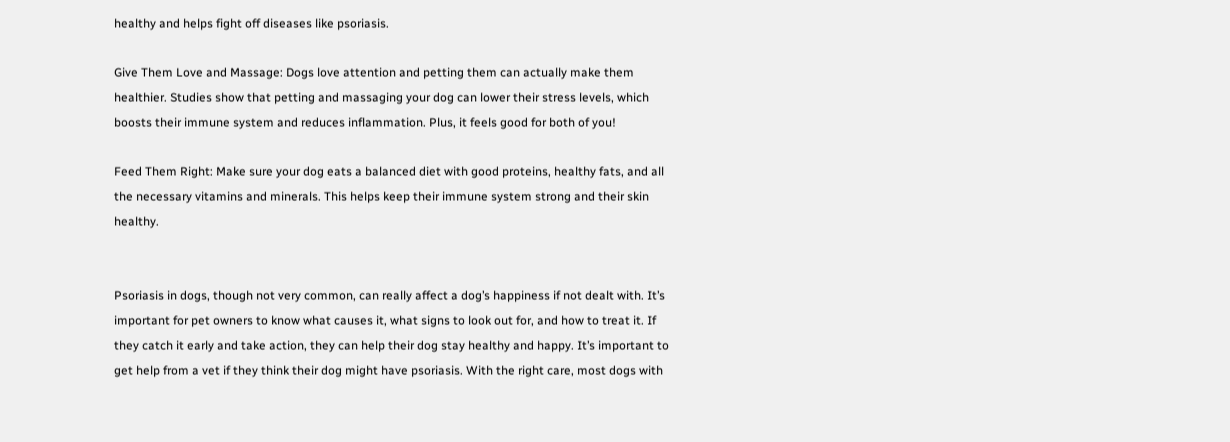healthy and helps fight off diseases like psoriasis.

Give Them Love and Massage: Dogs love attention and petting them can actually make them healthier. Studies show that petting and massaging your dog can lower their stress levels, which boosts their immune system and reduces inflammation. Plus, it feels good for both of you!

Feed Them Right: Make sure your dog eats a balanced diet with good proteins, healthy fats, and all the necessary vitamins and minerals. This helps keep their immune system strong and their skin healthy.


Psoriasis in dogs, though not very common, can really affect a dog’s happiness if not dealt with. It’s important for pet owners to know what causes it, what signs to look out for, and how to treat it. If they catch it early and take action, they can help their dog stay healthy and happy. It’s important to get help from a vet if they think their dog might have psoriasis. With the right care, most dogs with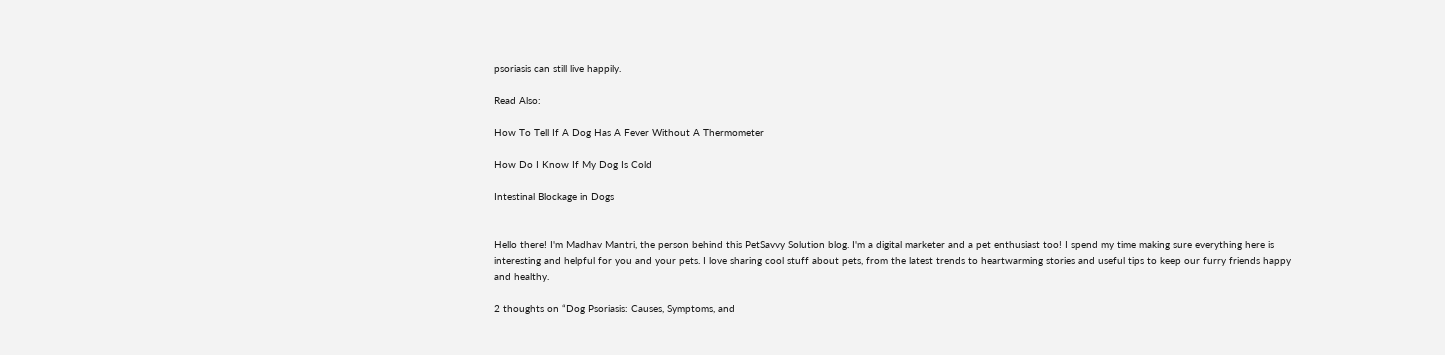psoriasis can still live happily.

Read Also:

How To Tell If A Dog Has A Fever Without A Thermometer

How Do I Know If My Dog Is Cold

Intestinal Blockage in Dogs


Hello there! I'm Madhav Mantri, the person behind this PetSavvy Solution blog. I'm a digital marketer and a pet enthusiast too! I spend my time making sure everything here is interesting and helpful for you and your pets. I love sharing cool stuff about pets, from the latest trends to heartwarming stories and useful tips to keep our furry friends happy and healthy.

2 thoughts on “Dog Psoriasis: Causes, Symptoms, and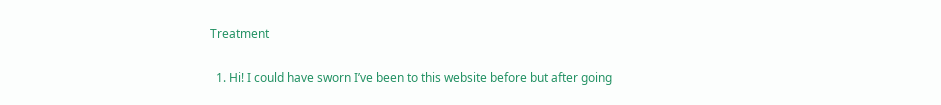Treatment

  1. Hi! I could have sworn I’ve been to this website before but after going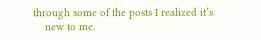through some of the posts I realized it’s
    new to me.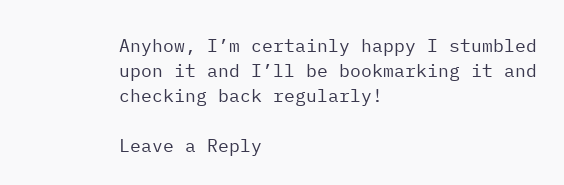Anyhow, I’m certainly happy I stumbled upon it and I’ll be bookmarking it and checking back regularly!

Leave a Reply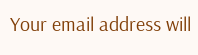Your email address will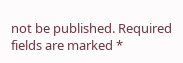not be published. Required fields are marked *